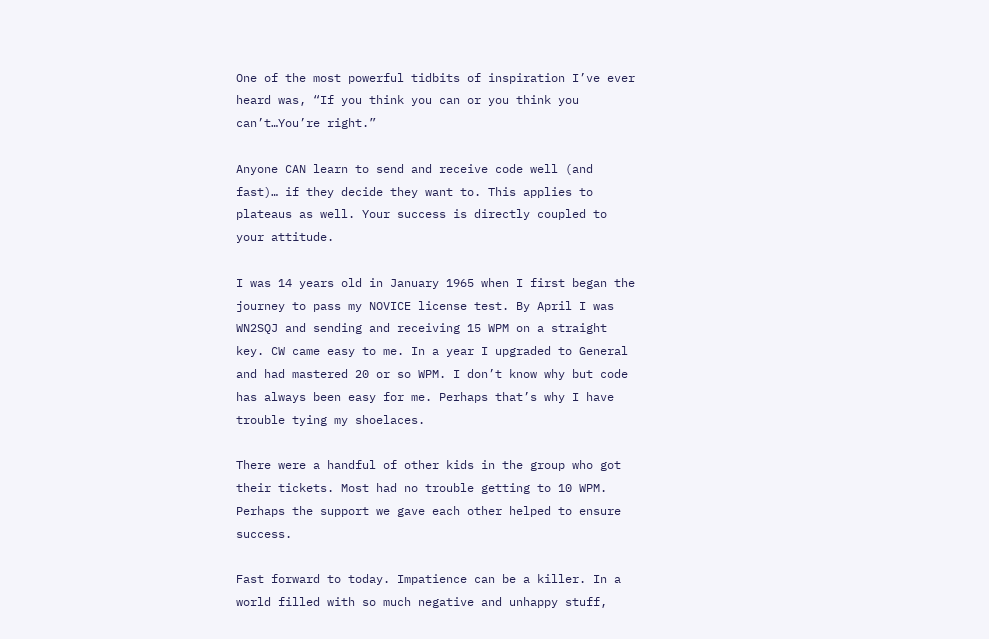One of the most powerful tidbits of inspiration I’ve ever heard was, “If you think you can or you think you can’t…You’re right.”

Anyone CAN learn to send and receive code well (and fast)… if they decide they want to. This applies to plateaus as well. Your success is directly coupled to your attitude.

I was 14 years old in January 1965 when I first began the journey to pass my NOVICE license test. By April I was WN2SQJ and sending and receiving 15 WPM on a straight key. CW came easy to me. In a year I upgraded to General and had mastered 20 or so WPM. I don’t know why but code has always been easy for me. Perhaps that’s why I have trouble tying my shoelaces.

There were a handful of other kids in the group who got their tickets. Most had no trouble getting to 10 WPM. Perhaps the support we gave each other helped to ensure success.

Fast forward to today. Impatience can be a killer. In a world filled with so much negative and unhappy stuff,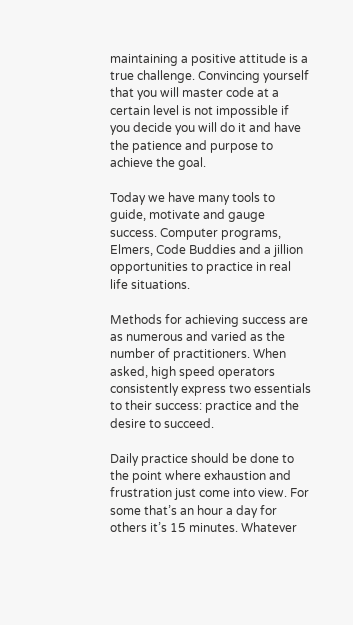maintaining a positive attitude is a true challenge. Convincing yourself that you will master code at a certain level is not impossible if you decide you will do it and have the patience and purpose to achieve the goal.

Today we have many tools to guide, motivate and gauge success. Computer programs, Elmers, Code Buddies and a jillion opportunities to practice in real life situations.

Methods for achieving success are as numerous and varied as the number of practitioners. When asked, high speed operators consistently express two essentials to their success: practice and the desire to succeed.

Daily practice should be done to the point where exhaustion and frustration just come into view. For some that’s an hour a day for others it’s 15 minutes. Whatever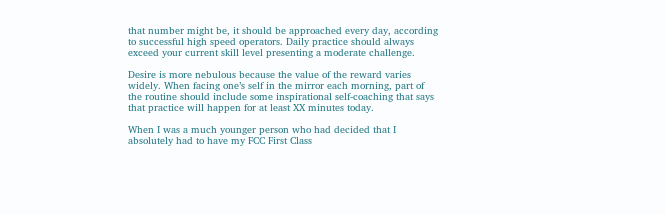that number might be, it should be approached every day, according to successful high speed operators. Daily practice should always exceed your current skill level presenting a moderate challenge.

Desire is more nebulous because the value of the reward varies widely. When facing one’s self in the mirror each morning, part of the routine should include some inspirational self-coaching that says that practice will happen for at least XX minutes today.

When I was a much younger person who had decided that I absolutely had to have my FCC First Class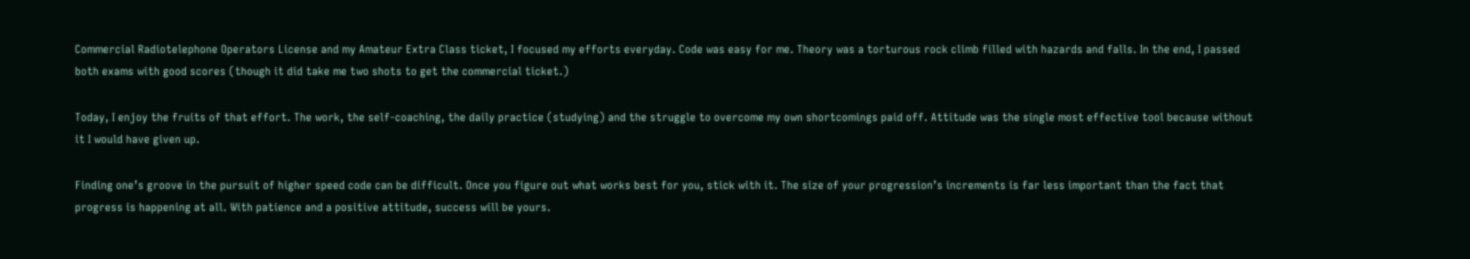Commercial Radiotelephone Operators License and my Amateur Extra Class ticket, I focused my efforts everyday. Code was easy for me. Theory was a torturous rock climb filled with hazards and falls. In the end, I passed both exams with good scores (though it did take me two shots to get the commercial ticket.)

Today, I enjoy the fruits of that effort. The work, the self-coaching, the daily practice (studying) and the struggle to overcome my own shortcomings paid off. Attitude was the single most effective tool because without it I would have given up.

Finding one’s groove in the pursuit of higher speed code can be difficult. Once you figure out what works best for you, stick with it. The size of your progression’s increments is far less important than the fact that progress is happening at all. With patience and a positive attitude, success will be yours.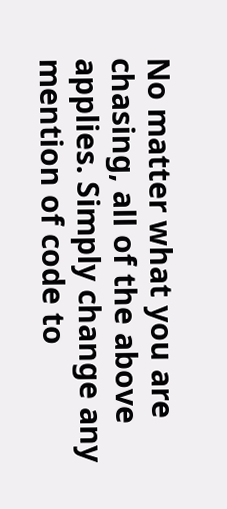No matter what you are chasing, all of the above applies. Simply change any mention of code to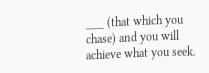___ (that which you chase) and you will achieve what you seek.